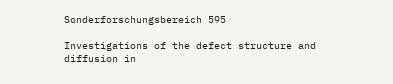Sonderforschungsbereich 595

Investigations of the defect structure and diffusion in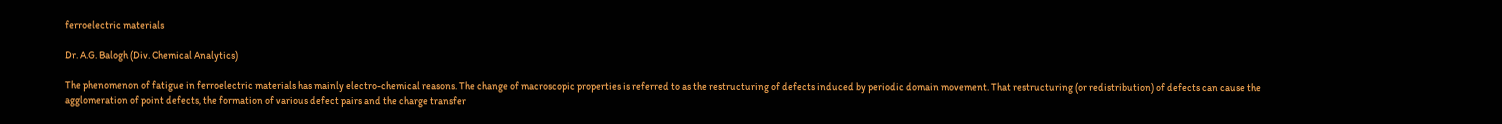ferroelectric materials

Dr. A.G. Balogh (Div. Chemical Analytics)

The phenomenon of fatigue in ferroelectric materials has mainly electro-chemical reasons. The change of macroscopic properties is referred to as the restructuring of defects induced by periodic domain movement. That restructuring (or redistribution) of defects can cause the agglomeration of point defects, the formation of various defect pairs and the charge transfer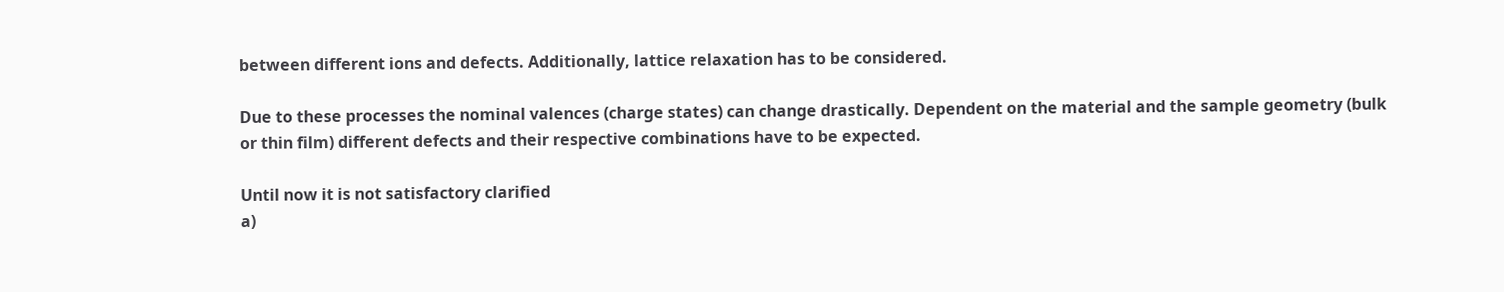between different ions and defects. Additionally, lattice relaxation has to be considered.

Due to these processes the nominal valences (charge states) can change drastically. Dependent on the material and the sample geometry (bulk or thin film) different defects and their respective combinations have to be expected.

Until now it is not satisfactory clarified
a)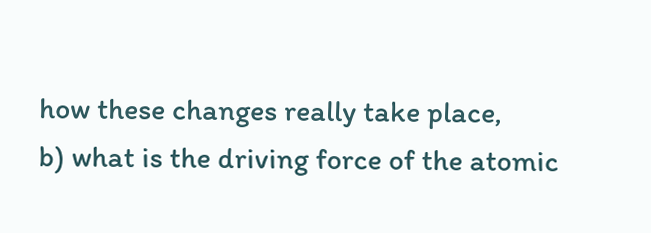how these changes really take place,
b) what is the driving force of the atomic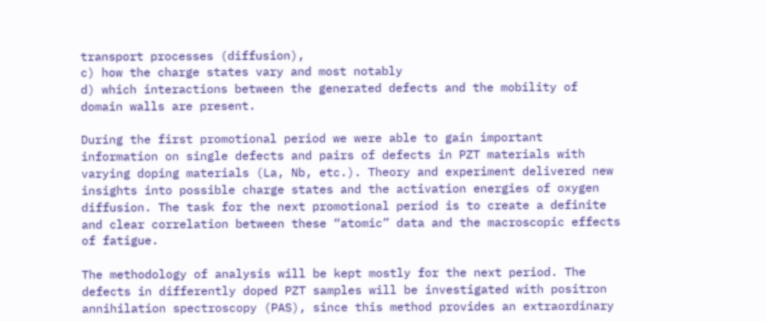transport processes (diffusion),
c) how the charge states vary and most notably
d) which interactions between the generated defects and the mobility of domain walls are present.

During the first promotional period we were able to gain important information on single defects and pairs of defects in PZT materials with varying doping materials (La, Nb, etc.). Theory and experiment delivered new insights into possible charge states and the activation energies of oxygen diffusion. The task for the next promotional period is to create a definite and clear correlation between these “atomic” data and the macroscopic effects of fatigue.

The methodology of analysis will be kept mostly for the next period. The defects in differently doped PZT samples will be investigated with positron annihilation spectroscopy (PAS), since this method provides an extraordinary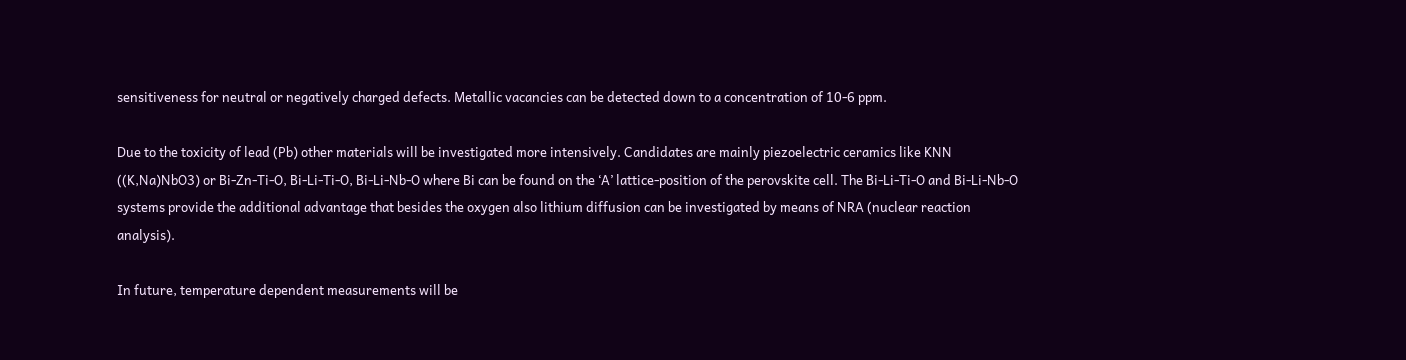sensitiveness for neutral or negatively charged defects. Metallic vacancies can be detected down to a concentration of 10-6 ppm.

Due to the toxicity of lead (Pb) other materials will be investigated more intensively. Candidates are mainly piezoelectric ceramics like KNN ((K,Na)NbO3) or Bi-Zn-Ti-O, Bi-Li-Ti-O, Bi-Li-Nb-O where Bi can be found on the ‘A’ lattice-position of the perovskite cell. The Bi-Li-Ti-O and Bi-Li-Nb-O systems provide the additional advantage that besides the oxygen also lithium diffusion can be investigated by means of NRA (nuclear reaction analysis).

In future, temperature dependent measurements will be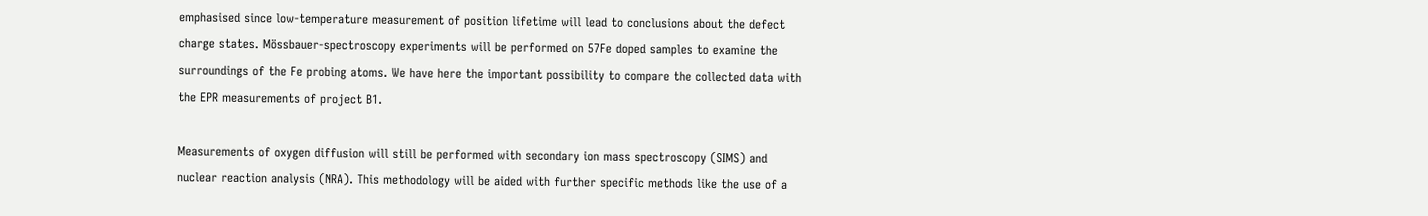emphasised since low-temperature measurement of position lifetime will lead to conclusions about the defect charge states. Mössbauer-spectroscopy experiments will be performed on 57Fe doped samples to examine the surroundings of the Fe probing atoms. We have here the important possibility to compare the collected data with the EPR measurements of project B1.

Measurements of oxygen diffusion will still be performed with secondary ion mass spectroscopy (SIMS) and nuclear reaction analysis (NRA). This methodology will be aided with further specific methods like the use of a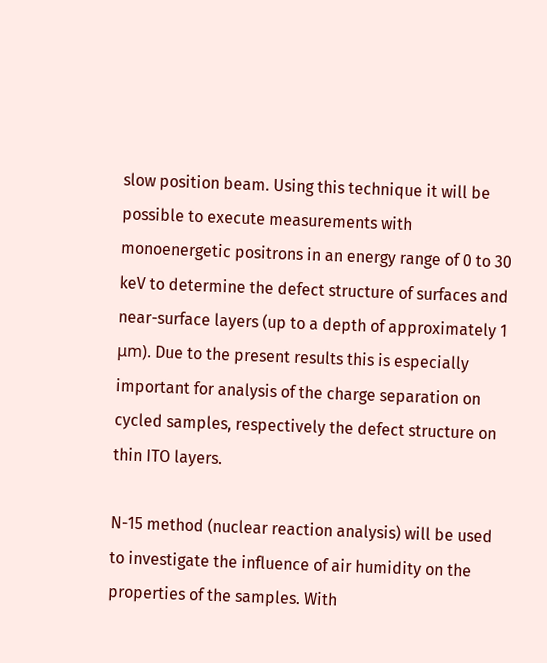slow position beam. Using this technique it will be possible to execute measurements with monoenergetic positrons in an energy range of 0 to 30 keV to determine the defect structure of surfaces and near-surface layers (up to a depth of approximately 1 μm). Due to the present results this is especially important for analysis of the charge separation on cycled samples, respectively the defect structure on thin ITO layers.

N-15 method (nuclear reaction analysis) will be used to investigate the influence of air humidity on the properties of the samples. With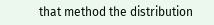that method the distribution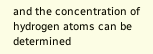and the concentration of hydrogen atoms can be determined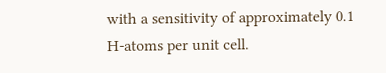with a sensitivity of approximately 0.1 H-atoms per unit cell.